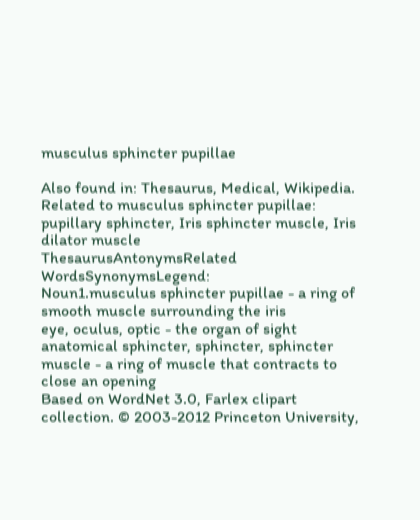musculus sphincter pupillae

Also found in: Thesaurus, Medical, Wikipedia.
Related to musculus sphincter pupillae: pupillary sphincter, Iris sphincter muscle, Iris dilator muscle
ThesaurusAntonymsRelated WordsSynonymsLegend:
Noun1.musculus sphincter pupillae - a ring of smooth muscle surrounding the iris
eye, oculus, optic - the organ of sight
anatomical sphincter, sphincter, sphincter muscle - a ring of muscle that contracts to close an opening
Based on WordNet 3.0, Farlex clipart collection. © 2003-2012 Princeton University,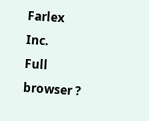Farlex Inc.
Full browser ?